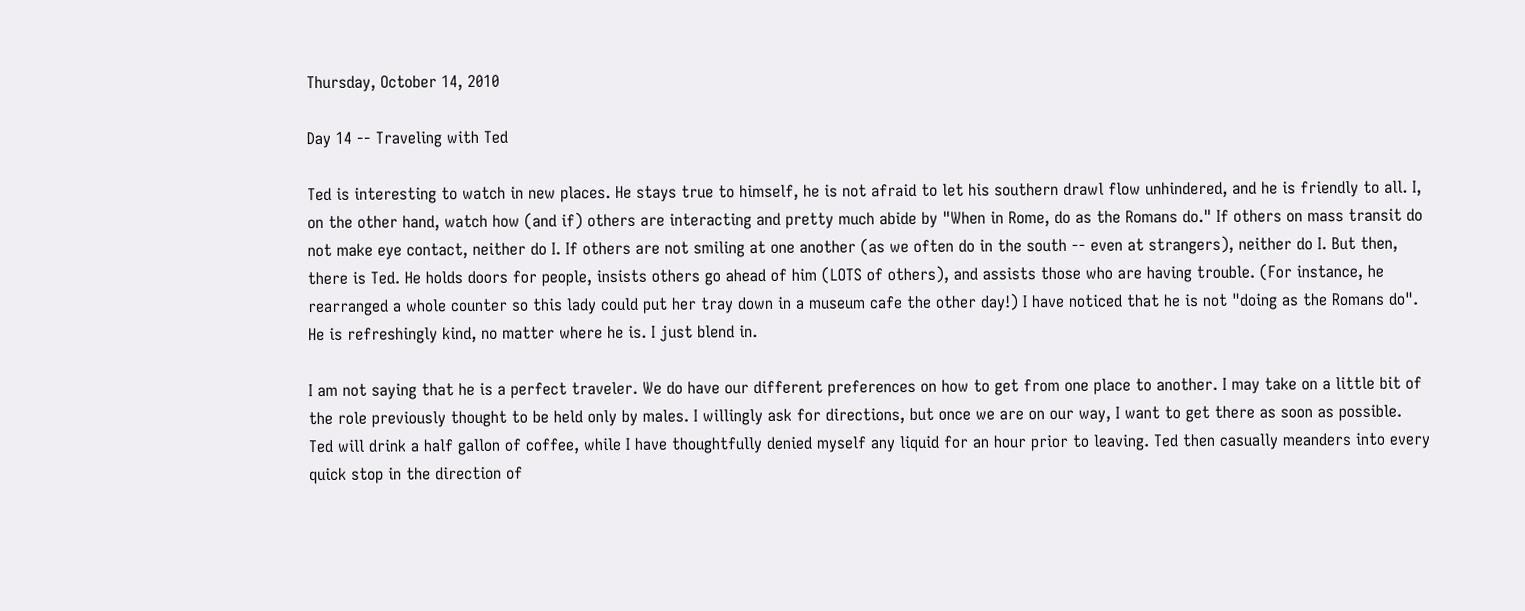Thursday, October 14, 2010

Day 14 -- Traveling with Ted

Ted is interesting to watch in new places. He stays true to himself, he is not afraid to let his southern drawl flow unhindered, and he is friendly to all. I, on the other hand, watch how (and if) others are interacting and pretty much abide by "When in Rome, do as the Romans do." If others on mass transit do not make eye contact, neither do I. If others are not smiling at one another (as we often do in the south -- even at strangers), neither do I. But then, there is Ted. He holds doors for people, insists others go ahead of him (LOTS of others), and assists those who are having trouble. (For instance, he rearranged a whole counter so this lady could put her tray down in a museum cafe the other day!) I have noticed that he is not "doing as the Romans do". He is refreshingly kind, no matter where he is. I just blend in.

I am not saying that he is a perfect traveler. We do have our different preferences on how to get from one place to another. I may take on a little bit of the role previously thought to be held only by males. I willingly ask for directions, but once we are on our way, I want to get there as soon as possible. Ted will drink a half gallon of coffee, while I have thoughtfully denied myself any liquid for an hour prior to leaving. Ted then casually meanders into every quick stop in the direction of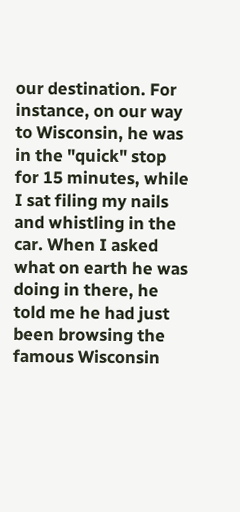our destination. For instance, on our way to Wisconsin, he was in the "quick" stop for 15 minutes, while I sat filing my nails and whistling in the car. When I asked what on earth he was doing in there, he told me he had just been browsing the famous Wisconsin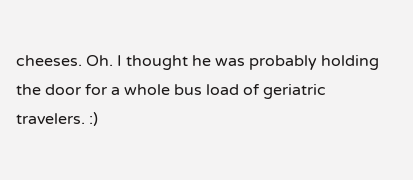cheeses. Oh. I thought he was probably holding the door for a whole bus load of geriatric travelers. :)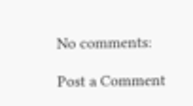No comments:

Post a Comment